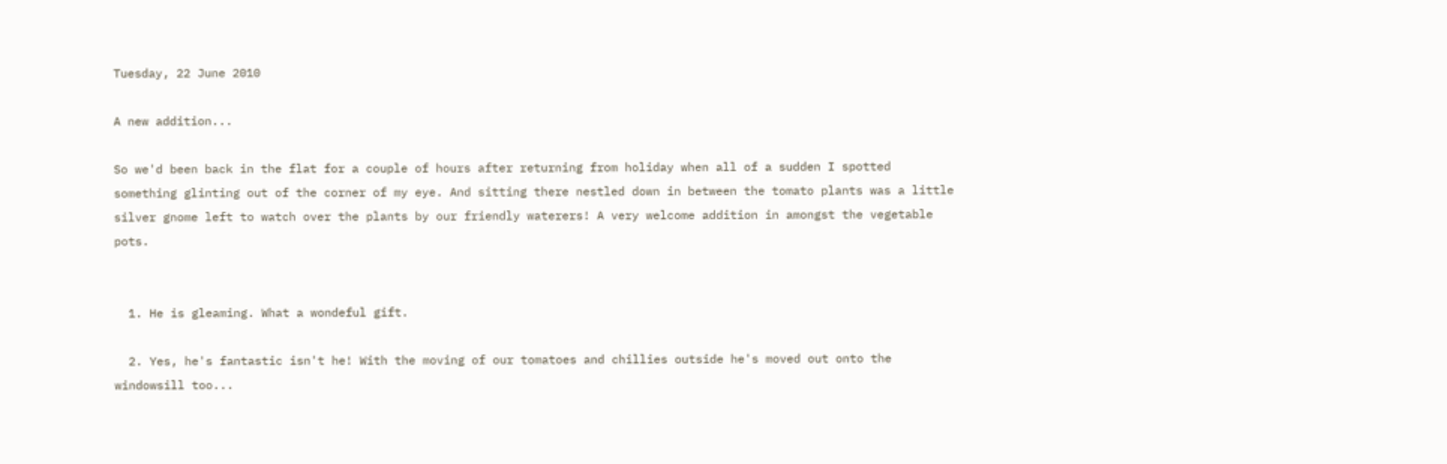Tuesday, 22 June 2010

A new addition...

So we'd been back in the flat for a couple of hours after returning from holiday when all of a sudden I spotted something glinting out of the corner of my eye. And sitting there nestled down in between the tomato plants was a little silver gnome left to watch over the plants by our friendly waterers! A very welcome addition in amongst the vegetable pots.


  1. He is gleaming. What a wondeful gift.

  2. Yes, he's fantastic isn't he! With the moving of our tomatoes and chillies outside he's moved out onto the windowsill too...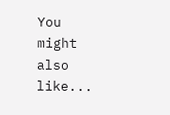You might also like...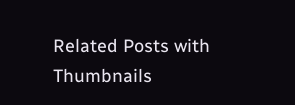Related Posts with Thumbnails